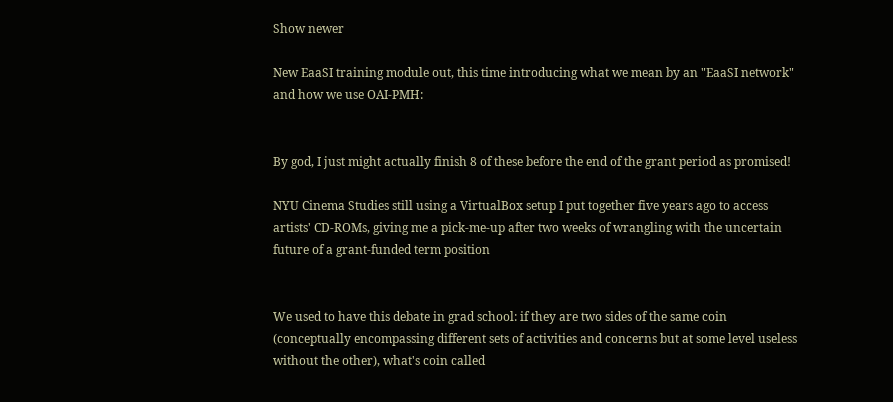Show newer

New EaaSI training module out, this time introducing what we mean by an "EaaSI network" and how we use OAI-PMH:


By god, I just might actually finish 8 of these before the end of the grant period as promised!

NYU Cinema Studies still using a VirtualBox setup I put together five years ago to access artists' CD-ROMs, giving me a pick-me-up after two weeks of wrangling with the uncertain future of a grant-funded term position


We used to have this debate in grad school: if they are two sides of the same coin (conceptually encompassing different sets of activities and concerns but at some level useless without the other), what's coin called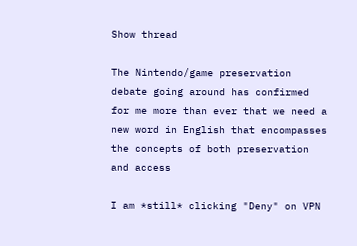Show thread

The Nintendo/game preservation debate going around has confirmed for me more than ever that we need a new word in English that encompasses the concepts of both preservation and access

I am *still* clicking "Deny" on VPN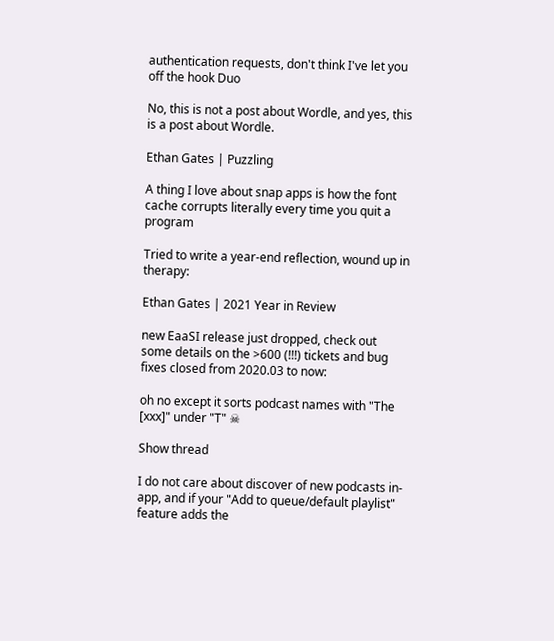authentication requests, don't think I've let you off the hook Duo

No, this is not a post about Wordle, and yes, this is a post about Wordle.

Ethan Gates | Puzzling

A thing I love about snap apps is how the font cache corrupts literally every time you quit a program

Tried to write a year-end reflection, wound up in therapy:

Ethan Gates | 2021 Year in Review

new EaaSI release just dropped, check out some details on the >600 (!!!) tickets and bug fixes closed from 2020.03 to now:

oh no except it sorts podcast names with "The [xxx]" under "T" ☠

Show thread

I do not care about discover of new podcasts in-app, and if your "Add to queue/default playlist" feature adds the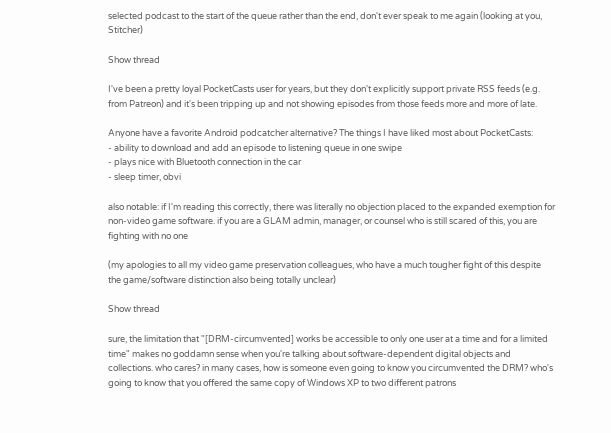selected podcast to the start of the queue rather than the end, don't ever speak to me again (looking at you, Stitcher)

Show thread

I've been a pretty loyal PocketCasts user for years, but they don't explicitly support private RSS feeds (e.g. from Patreon) and it's been tripping up and not showing episodes from those feeds more and more of late.

Anyone have a favorite Android podcatcher alternative? The things I have liked most about PocketCasts:
- ability to download and add an episode to listening queue in one swipe
- plays nice with Bluetooth connection in the car
- sleep timer, obvi

also notable: if I'm reading this correctly, there was literally no objection placed to the expanded exemption for non-video game software. if you are a GLAM admin, manager, or counsel who is still scared of this, you are fighting with no one

(my apologies to all my video game preservation colleagues, who have a much tougher fight of this despite the game/software distinction also being totally unclear)

Show thread

sure, the limitation that "[DRM-circumvented] works be accessible to only one user at a time and for a limited time" makes no goddamn sense when you're talking about software-dependent digital objects and collections. who cares? in many cases, how is someone even going to know you circumvented the DRM? who's going to know that you offered the same copy of Windows XP to two different patrons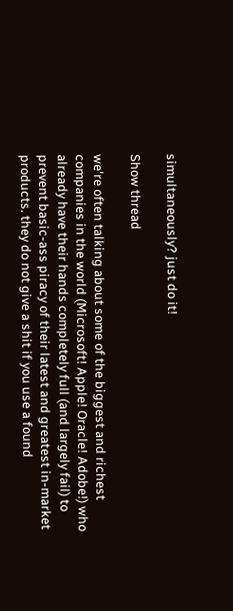simultaneously? just do it!

Show thread

we're often talking about some of the biggest and richest companies in the world (Microsoft! Apple! Oracle! Adobe!) who already have their hands completely full (and largely fail) to prevent basic-ass piracy of their latest and greatest in-market products. they do not give a shit if you use a found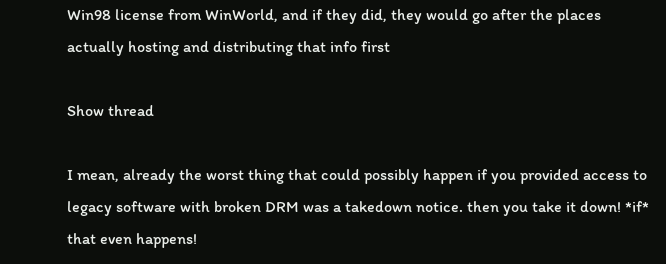Win98 license from WinWorld, and if they did, they would go after the places actually hosting and distributing that info first

Show thread

I mean, already the worst thing that could possibly happen if you provided access to legacy software with broken DRM was a takedown notice. then you take it down! *if* that even happens!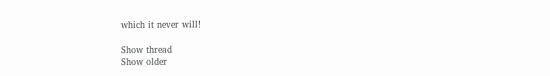which it never will!

Show thread
Show older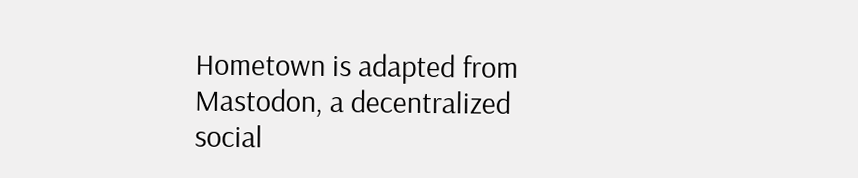Hometown is adapted from Mastodon, a decentralized social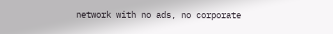network with no ads, no corporate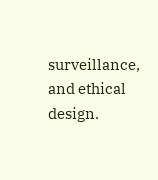surveillance, and ethical design.